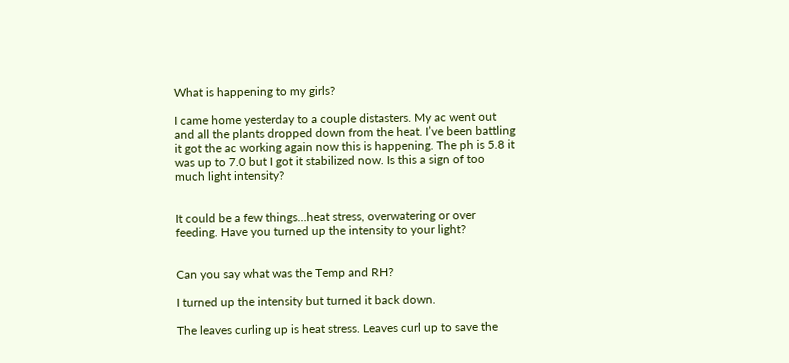What is happening to my girls?

I came home yesterday to a couple distasters. My ac went out and all the plants dropped down from the heat. I’ve been battling it got the ac working again now this is happening. The ph is 5.8 it was up to 7.0 but I got it stabilized now. Is this a sign of too much light intensity?


It could be a few things…heat stress, overwatering or over feeding. Have you turned up the intensity to your light?


Can you say what was the Temp and RH?

I turned up the intensity but turned it back down.

The leaves curling up is heat stress. Leaves curl up to save the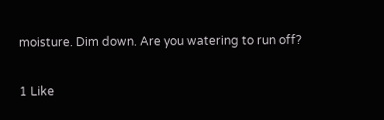moisture. Dim down. Are you watering to run off?

1 Like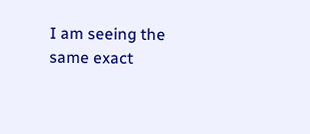I am seeing the same exact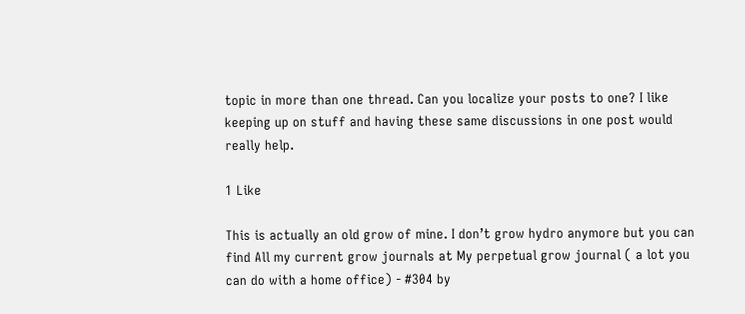topic in more than one thread. Can you localize your posts to one? I like keeping up on stuff and having these same discussions in one post would really help.

1 Like

This is actually an old grow of mine. I don’t grow hydro anymore but you can find All my current grow journals at My perpetual grow journal ( a lot you can do with a home office) - #304 by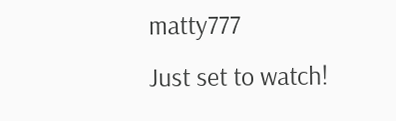matty777
Just set to watch!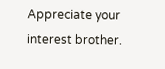Appreciate your interest brother.